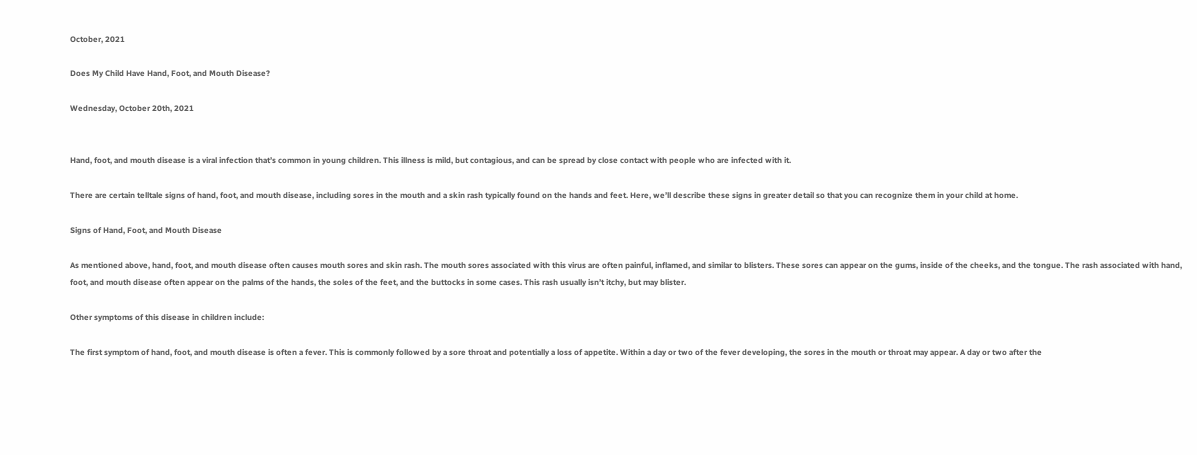October, 2021

Does My Child Have Hand, Foot, and Mouth Disease?

Wednesday, October 20th, 2021


Hand, foot, and mouth disease is a viral infection that’s common in young children. This illness is mild, but contagious, and can be spread by close contact with people who are infected with it.

There are certain telltale signs of hand, foot, and mouth disease, including sores in the mouth and a skin rash typically found on the hands and feet. Here, we’ll describe these signs in greater detail so that you can recognize them in your child at home.

Signs of Hand, Foot, and Mouth Disease

As mentioned above, hand, foot, and mouth disease often causes mouth sores and skin rash. The mouth sores associated with this virus are often painful, inflamed, and similar to blisters. These sores can appear on the gums, inside of the cheeks, and the tongue. The rash associated with hand, foot, and mouth disease often appear on the palms of the hands, the soles of the feet, and the buttocks in some cases. This rash usually isn’t itchy, but may blister.

Other symptoms of this disease in children include:

The first symptom of hand, foot, and mouth disease is often a fever. This is commonly followed by a sore throat and potentially a loss of appetite. Within a day or two of the fever developing, the sores in the mouth or throat may appear. A day or two after the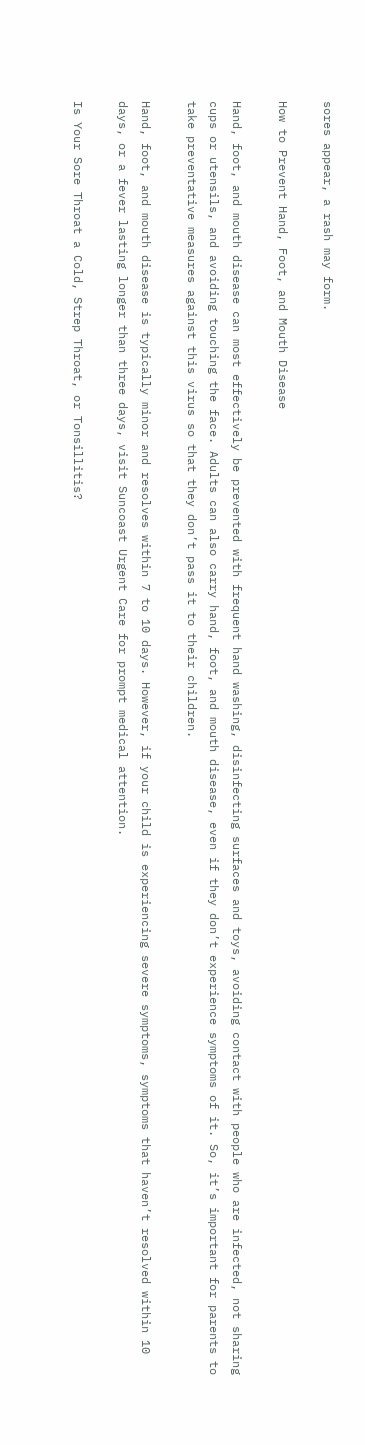sores appear, a rash may form.

How to Prevent Hand, Foot, and Mouth Disease

Hand, foot, and mouth disease can most effectively be prevented with frequent hand washing, disinfecting surfaces and toys, avoiding contact with people who are infected, not sharing cups or utensils, and avoiding touching the face. Adults can also carry hand, foot, and mouth disease, even if they don’t experience symptoms of it. So, it’s important for parents to take preventative measures against this virus so that they don’t pass it to their children.

Hand, foot, and mouth disease is typically minor and resolves within 7 to 10 days. However, if your child is experiencing severe symptoms, symptoms that haven’t resolved within 10 days, or a fever lasting longer than three days, visit Suncoast Urgent Care for prompt medical attention.

Is Your Sore Throat a Cold, Strep Throat, or Tonsillitis?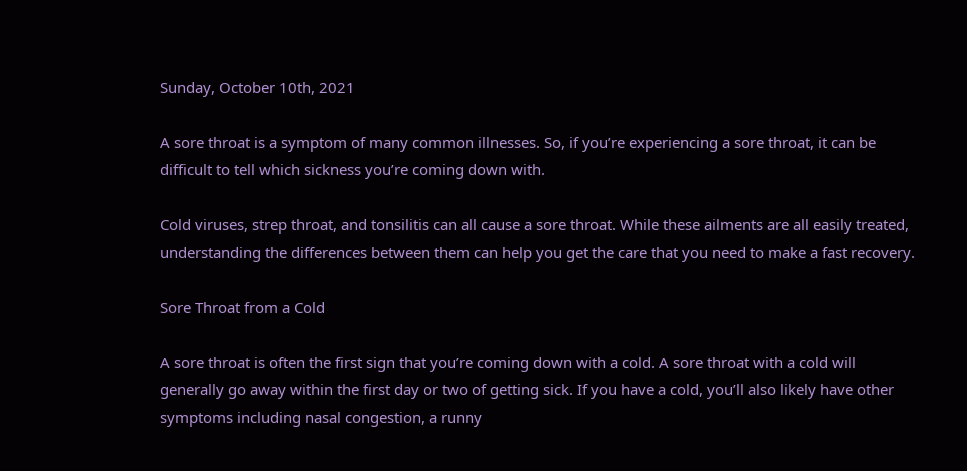Sunday, October 10th, 2021

A sore throat is a symptom of many common illnesses. So, if you’re experiencing a sore throat, it can be difficult to tell which sickness you’re coming down with.

Cold viruses, strep throat, and tonsilitis can all cause a sore throat. While these ailments are all easily treated, understanding the differences between them can help you get the care that you need to make a fast recovery.

Sore Throat from a Cold

A sore throat is often the first sign that you’re coming down with a cold. A sore throat with a cold will generally go away within the first day or two of getting sick. If you have a cold, you’ll also likely have other symptoms including nasal congestion, a runny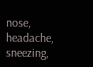nose, headache, sneezing,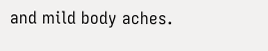and mild body aches.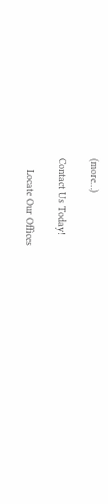(more…)

Contact Us Today!

    Locate Our Offices